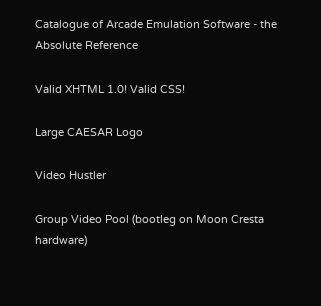Catalogue of Arcade Emulation Software - the Absolute Reference

Valid XHTML 1.0! Valid CSS!

Large CAESAR Logo

Video Hustler

Group Video Pool (bootleg on Moon Cresta hardware)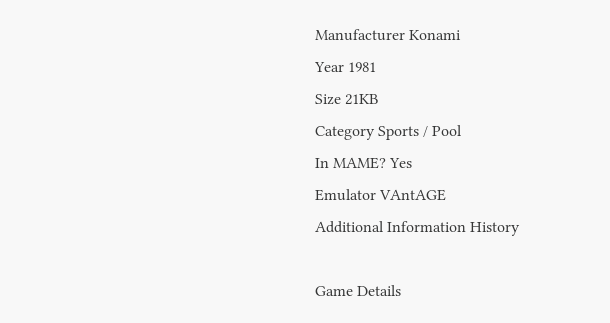Manufacturer Konami
Year 1981
Size 21KB
Category Sports / Pool
In MAME? Yes
Emulator VAntAGE
Additional Information History

Game Details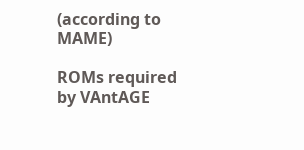(according to MAME)

ROMs required by VAntAGE